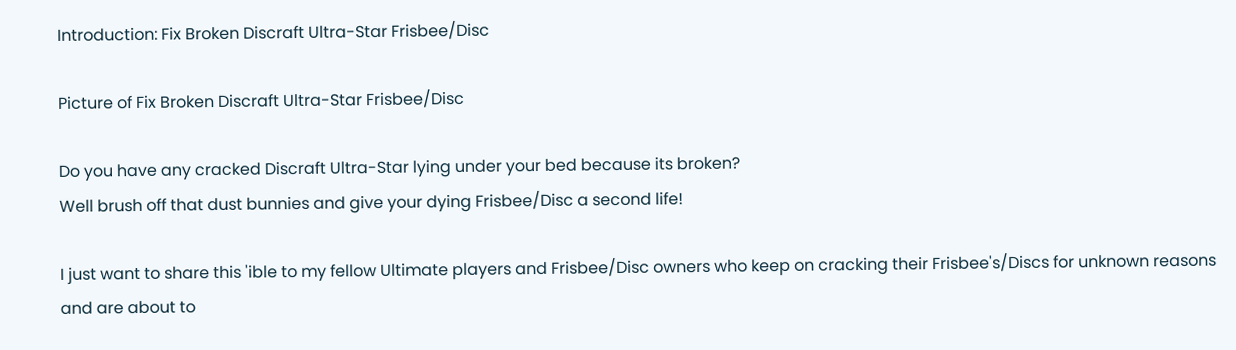Introduction: Fix Broken Discraft Ultra-Star Frisbee/Disc

Picture of Fix Broken Discraft Ultra-Star Frisbee/Disc

Do you have any cracked Discraft Ultra-Star lying under your bed because its broken?
Well brush off that dust bunnies and give your dying Frisbee/Disc a second life!

I just want to share this 'ible to my fellow Ultimate players and Frisbee/Disc owners who keep on cracking their Frisbee's/Discs for unknown reasons and are about to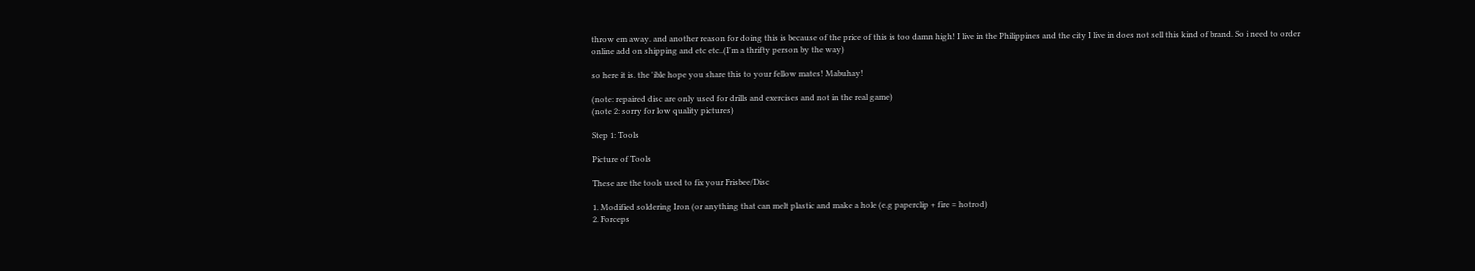throw em away. and another reason for doing this is because of the price of this is too damn high! I live in the Philippines and the city I live in does not sell this kind of brand. So i need to order online add on shipping and etc etc..(I'm a thrifty person by the way)

so here it is. the 'ible hope you share this to your fellow mates! Mabuhay!

(note: repaired disc are only used for drills and exercises and not in the real game)
(note 2: sorry for low quality pictures)

Step 1: Tools

Picture of Tools

These are the tools used to fix your Frisbee/Disc

1. Modified soldering Iron (or anything that can melt plastic and make a hole (e.g paperclip + fire = hotrod)
2. Forceps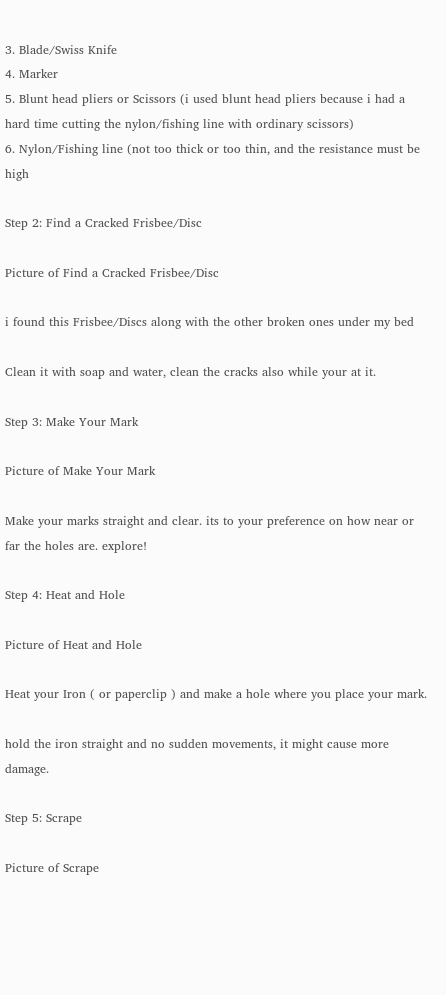3. Blade/Swiss Knife
4. Marker
5. Blunt head pliers or Scissors (i used blunt head pliers because i had a hard time cutting the nylon/fishing line with ordinary scissors)
6. Nylon/Fishing line (not too thick or too thin, and the resistance must be high

Step 2: Find a Cracked Frisbee/Disc

Picture of Find a Cracked Frisbee/Disc

i found this Frisbee/Discs along with the other broken ones under my bed

Clean it with soap and water, clean the cracks also while your at it.

Step 3: Make Your Mark

Picture of Make Your Mark

Make your marks straight and clear. its to your preference on how near or far the holes are. explore!

Step 4: Heat and Hole

Picture of Heat and Hole

Heat your Iron ( or paperclip ) and make a hole where you place your mark.

hold the iron straight and no sudden movements, it might cause more damage.

Step 5: Scrape

Picture of Scrape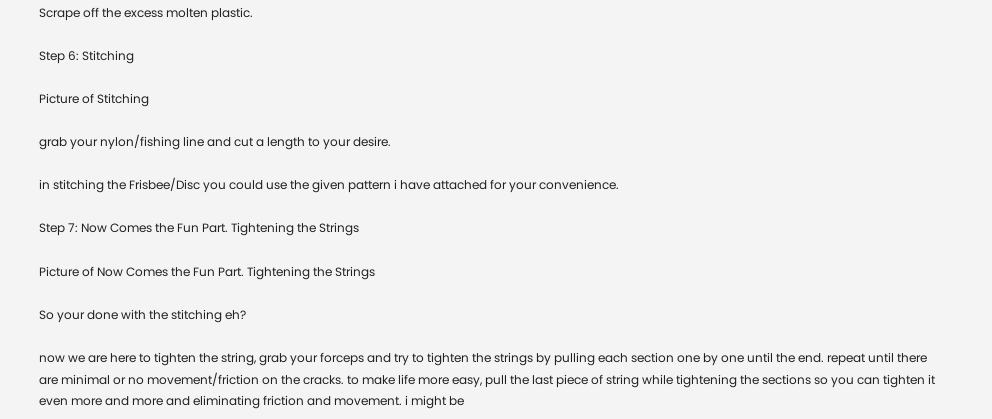Scrape off the excess molten plastic.

Step 6: Stitching

Picture of Stitching

grab your nylon/fishing line and cut a length to your desire.

in stitching the Frisbee/Disc you could use the given pattern i have attached for your convenience.

Step 7: Now Comes the Fun Part. Tightening the Strings

Picture of Now Comes the Fun Part. Tightening the Strings

So your done with the stitching eh?

now we are here to tighten the string, grab your forceps and try to tighten the strings by pulling each section one by one until the end. repeat until there are minimal or no movement/friction on the cracks. to make life more easy, pull the last piece of string while tightening the sections so you can tighten it even more and more and eliminating friction and movement. i might be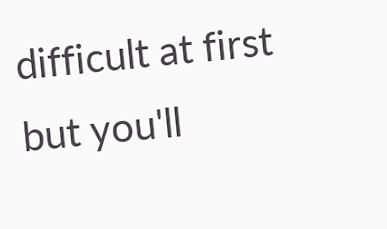difficult at first but you'll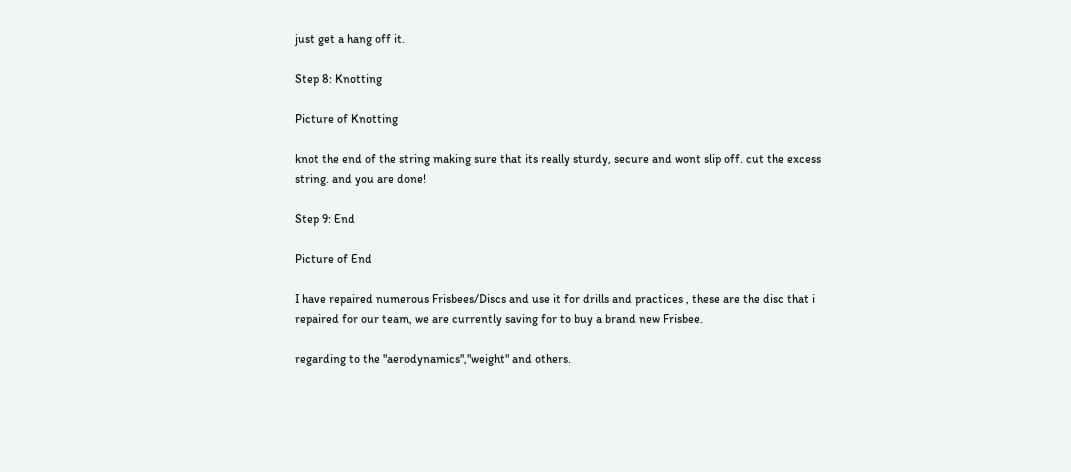just get a hang off it.

Step 8: Knotting

Picture of Knotting

knot the end of the string making sure that its really sturdy, secure and wont slip off. cut the excess string. and you are done!

Step 9: End

Picture of End

I have repaired numerous Frisbees/Discs and use it for drills and practices , these are the disc that i repaired for our team, we are currently saving for to buy a brand new Frisbee.

regarding to the "aerodynamics","weight" and others.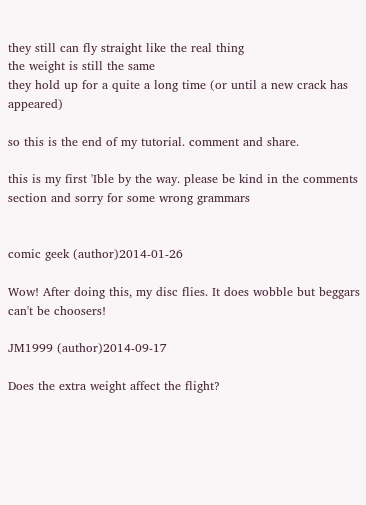they still can fly straight like the real thing
the weight is still the same
they hold up for a quite a long time (or until a new crack has appeared)

so this is the end of my tutorial. comment and share.

this is my first 'Ible by the way. please be kind in the comments section and sorry for some wrong grammars


comic geek (author)2014-01-26

Wow! After doing this, my disc flies. It does wobble but beggars can't be choosers!

JM1999 (author)2014-09-17

Does the extra weight affect the flight?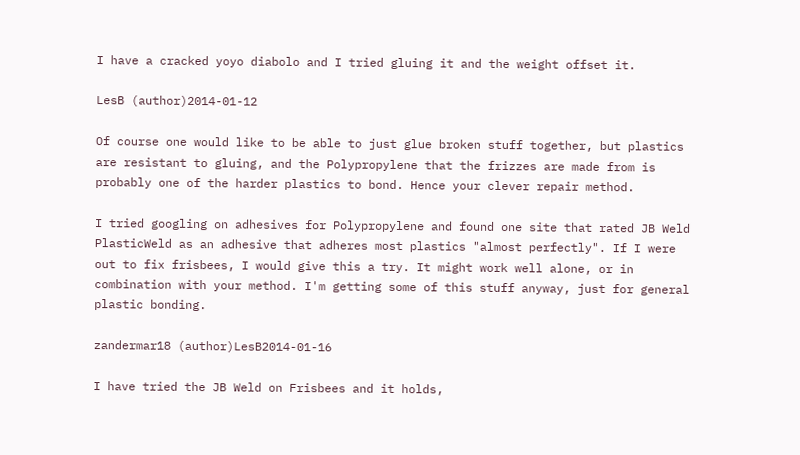I have a cracked yoyo diabolo and I tried gluing it and the weight offset it.

LesB (author)2014-01-12

Of course one would like to be able to just glue broken stuff together, but plastics are resistant to gluing, and the Polypropylene that the frizzes are made from is probably one of the harder plastics to bond. Hence your clever repair method.

I tried googling on adhesives for Polypropylene and found one site that rated JB Weld PlasticWeld as an adhesive that adheres most plastics "almost perfectly". If I were out to fix frisbees, I would give this a try. It might work well alone, or in combination with your method. I'm getting some of this stuff anyway, just for general plastic bonding.

zandermar18 (author)LesB2014-01-16

I have tried the JB Weld on Frisbees and it holds,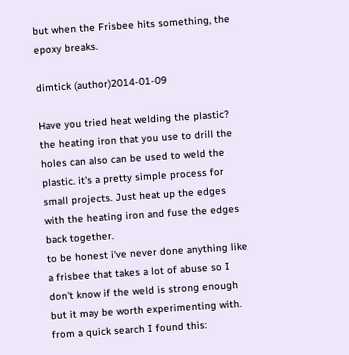but when the Frisbee hits something, the epoxy breaks.

dimtick (author)2014-01-09

Have you tried heat welding the plastic? the heating iron that you use to drill the holes can also can be used to weld the plastic. it's a pretty simple process for small projects. Just heat up the edges with the heating iron and fuse the edges back together.
to be honest i've never done anything like a frisbee that takes a lot of abuse so I don't know if the weld is strong enough but it may be worth experimenting with.
from a quick search I found this: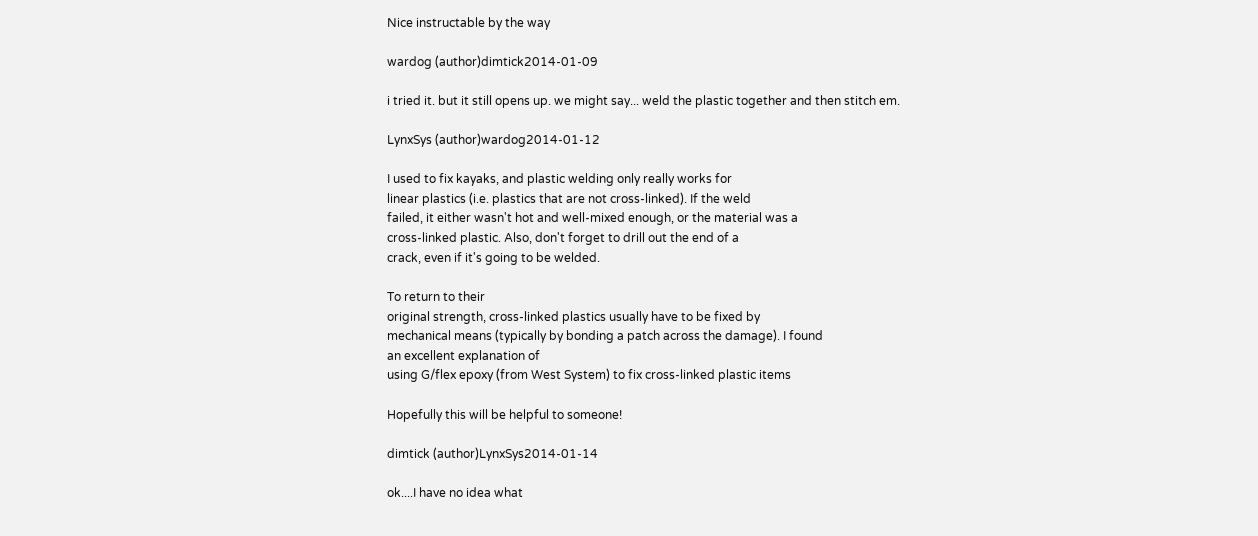Nice instructable by the way

wardog (author)dimtick2014-01-09

i tried it. but it still opens up. we might say... weld the plastic together and then stitch em.

LynxSys (author)wardog2014-01-12

I used to fix kayaks, and plastic welding only really works for
linear plastics (i.e. plastics that are not cross-linked). If the weld
failed, it either wasn't hot and well-mixed enough, or the material was a
cross-linked plastic. Also, don't forget to drill out the end of a
crack, even if it's going to be welded.

To return to their
original strength, cross-linked plastics usually have to be fixed by
mechanical means (typically by bonding a patch across the damage). I found
an excellent explanation of
using G/flex epoxy (from West System) to fix cross-linked plastic items

Hopefully this will be helpful to someone!

dimtick (author)LynxSys2014-01-14

ok....I have no idea what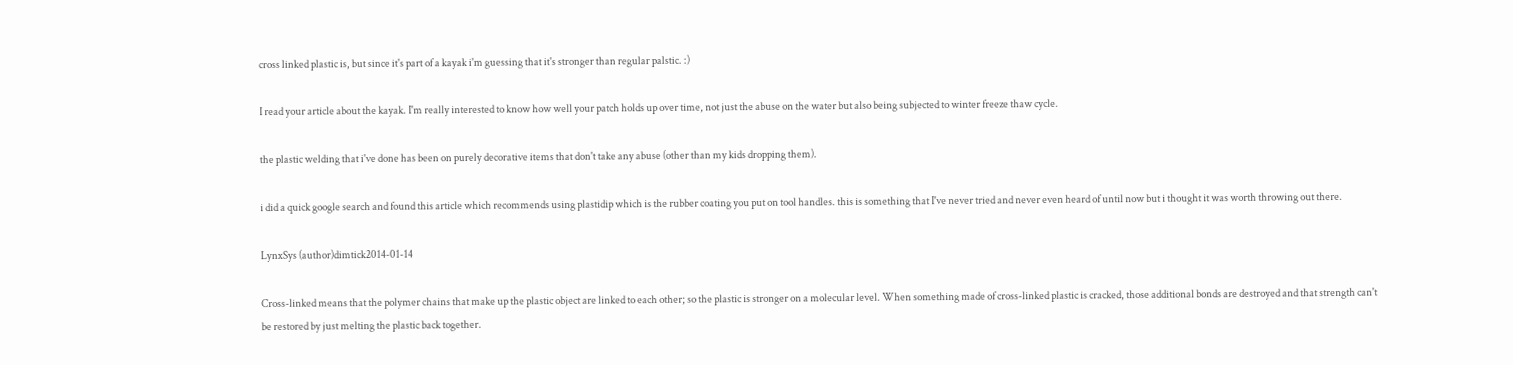cross linked plastic is, but since it's part of a kayak i'm guessing that it's stronger than regular palstic. :)

I read your article about the kayak. I'm really interested to know how well your patch holds up over time, not just the abuse on the water but also being subjected to winter freeze thaw cycle.

the plastic welding that i've done has been on purely decorative items that don't take any abuse (other than my kids dropping them).

i did a quick google search and found this article which recommends using plastidip which is the rubber coating you put on tool handles. this is something that I've never tried and never even heard of until now but i thought it was worth throwing out there.

LynxSys (author)dimtick2014-01-14

Cross-linked means that the polymer chains that make up the plastic object are linked to each other; so the plastic is stronger on a molecular level. When something made of cross-linked plastic is cracked, those additional bonds are destroyed and that strength can't be restored by just melting the plastic back together.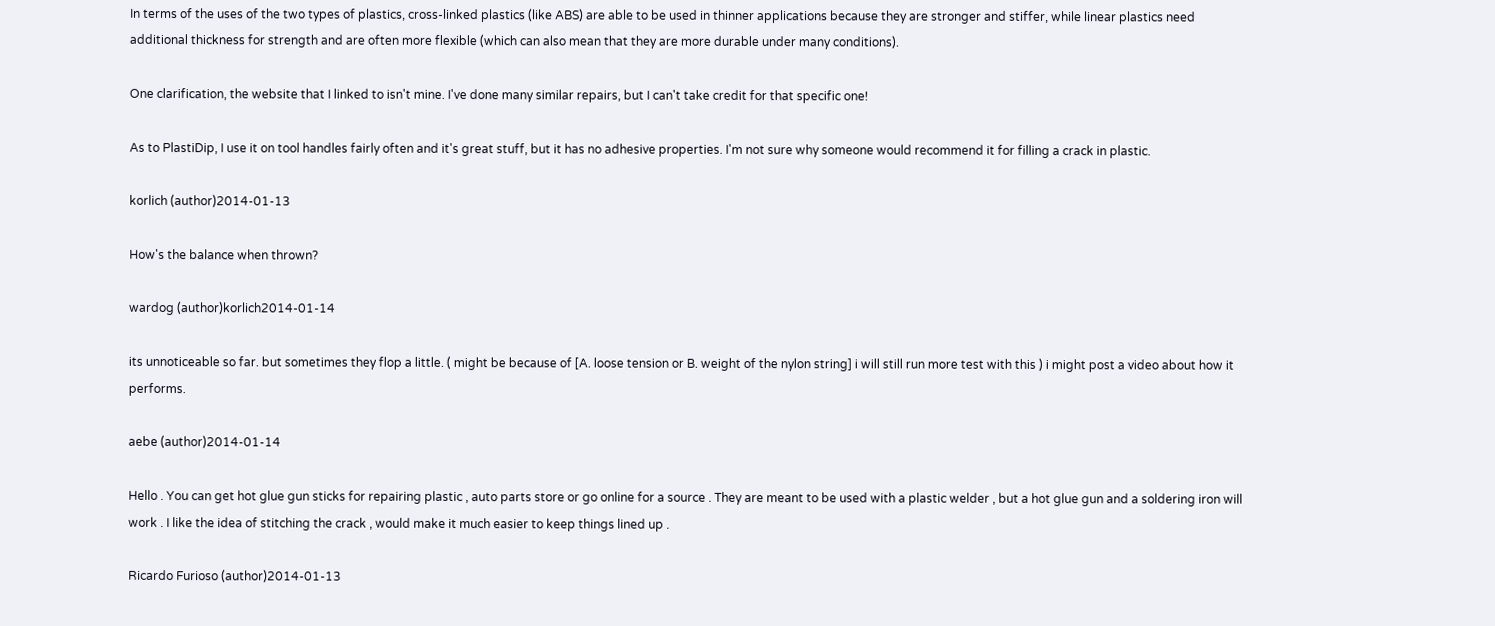In terms of the uses of the two types of plastics, cross-linked plastics (like ABS) are able to be used in thinner applications because they are stronger and stiffer, while linear plastics need additional thickness for strength and are often more flexible (which can also mean that they are more durable under many conditions).

One clarification, the website that I linked to isn't mine. I've done many similar repairs, but I can't take credit for that specific one!

As to PlastiDip, I use it on tool handles fairly often and it's great stuff, but it has no adhesive properties. I'm not sure why someone would recommend it for filling a crack in plastic.

korlich (author)2014-01-13

How's the balance when thrown?

wardog (author)korlich2014-01-14

its unnoticeable so far. but sometimes they flop a little. ( might be because of [A. loose tension or B. weight of the nylon string] i will still run more test with this ) i might post a video about how it performs.

aebe (author)2014-01-14

Hello . You can get hot glue gun sticks for repairing plastic , auto parts store or go online for a source . They are meant to be used with a plastic welder , but a hot glue gun and a soldering iron will work . I like the idea of stitching the crack , would make it much easier to keep things lined up .

Ricardo Furioso (author)2014-01-13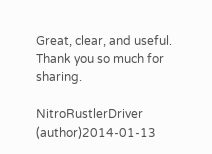Great, clear, and useful. Thank you so much for sharing.

NitroRustlerDriver (author)2014-01-13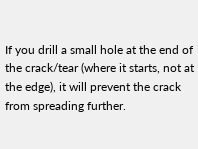If you drill a small hole at the end of the crack/tear (where it starts, not at the edge), it will prevent the crack from spreading further.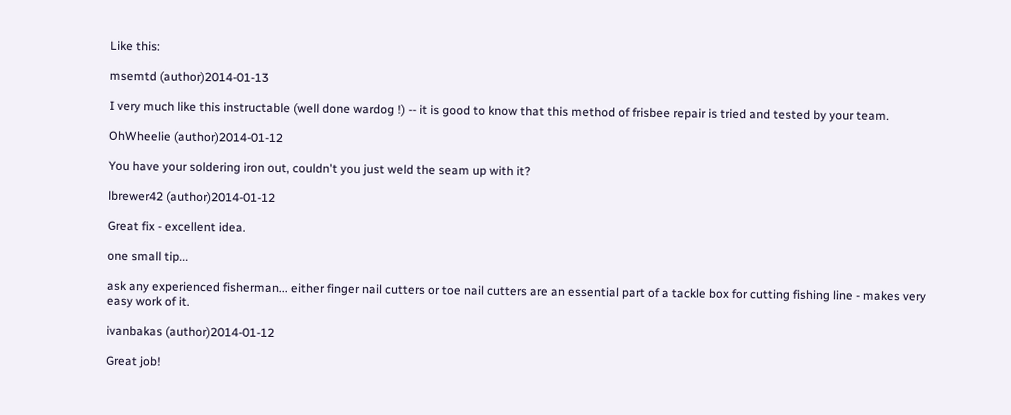Like this:

msemtd (author)2014-01-13

I very much like this instructable (well done wardog !) -- it is good to know that this method of frisbee repair is tried and tested by your team.

OhWheelie (author)2014-01-12

You have your soldering iron out, couldn't you just weld the seam up with it?

lbrewer42 (author)2014-01-12

Great fix - excellent idea.

one small tip...

ask any experienced fisherman... either finger nail cutters or toe nail cutters are an essential part of a tackle box for cutting fishing line - makes very easy work of it.

ivanbakas (author)2014-01-12

Great job!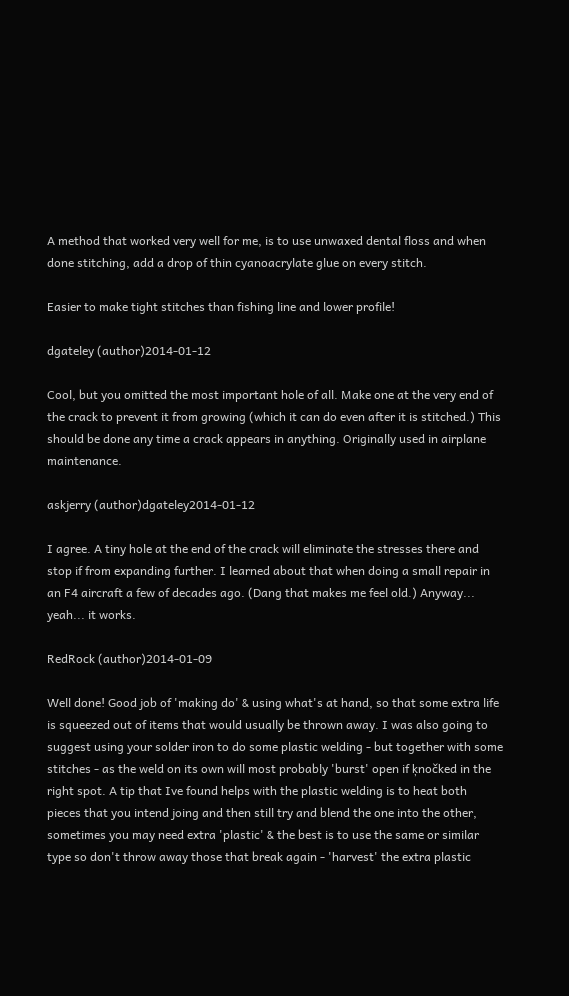A method that worked very well for me, is to use unwaxed dental floss and when done stitching, add a drop of thin cyanoacrylate glue on every stitch.

Easier to make tight stitches than fishing line and lower profile!

dgateley (author)2014-01-12

Cool, but you omitted the most important hole of all. Make one at the very end of the crack to prevent it from growing (which it can do even after it is stitched.) This should be done any time a crack appears in anything. Originally used in airplane maintenance.

askjerry (author)dgateley2014-01-12

I agree. A tiny hole at the end of the crack will eliminate the stresses there and stop if from expanding further. I learned about that when doing a small repair in an F4 aircraft a few of decades ago. (Dang that makes me feel old.) Anyway... yeah... it works.

RedRock (author)2014-01-09

Well done! Good job of 'making do' & using what's at hand, so that some extra life is squeezed out of items that would usually be thrown away. I was also going to suggest using your solder iron to do some plastic welding - but together with some stitches - as the weld on its own will most probably 'burst' open if ķnočked in the right spot. A tip that Ive found helps with the plastic welding is to heat both pieces that you intend joing and then still try and blend the one into the other, sometimes you may need extra 'plastic' & the best is to use the same or similar type so don't throw away those that break again - 'harvest' the extra plastic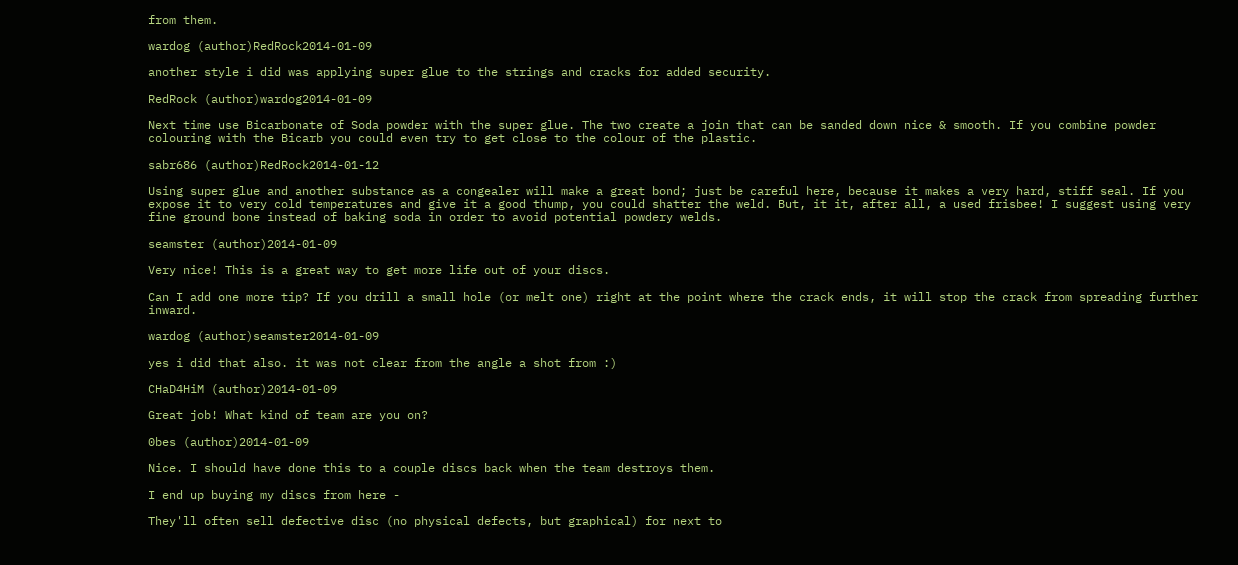from them.

wardog (author)RedRock2014-01-09

another style i did was applying super glue to the strings and cracks for added security.

RedRock (author)wardog2014-01-09

Next time use Bicarbonate of Soda powder with the super glue. The two create a join that can be sanded down nice & smooth. If you combine powder colouring with the Bicarb you could even try to get close to the colour of the plastic.

sabr686 (author)RedRock2014-01-12

Using super glue and another substance as a congealer will make a great bond; just be careful here, because it makes a very hard, stiff seal. If you expose it to very cold temperatures and give it a good thump, you could shatter the weld. But, it it, after all, a used frisbee! I suggest using very fine ground bone instead of baking soda in order to avoid potential powdery welds.

seamster (author)2014-01-09

Very nice! This is a great way to get more life out of your discs.

Can I add one more tip? If you drill a small hole (or melt one) right at the point where the crack ends, it will stop the crack from spreading further inward.

wardog (author)seamster2014-01-09

yes i did that also. it was not clear from the angle a shot from :)

CHaD4HiM (author)2014-01-09

Great job! What kind of team are you on?

0bes (author)2014-01-09

Nice. I should have done this to a couple discs back when the team destroys them.

I end up buying my discs from here -

They'll often sell defective disc (no physical defects, but graphical) for next to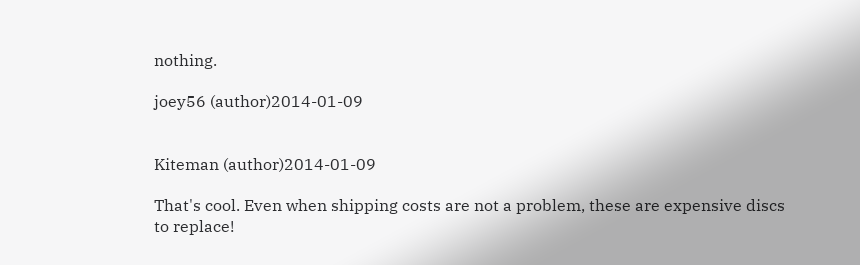nothing.

joey56 (author)2014-01-09


Kiteman (author)2014-01-09

That's cool. Even when shipping costs are not a problem, these are expensive discs to replace!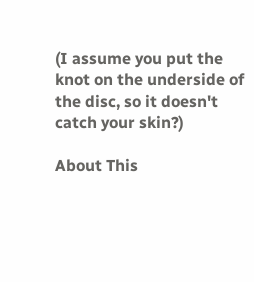(I assume you put the knot on the underside of the disc, so it doesn't catch your skin?)

About This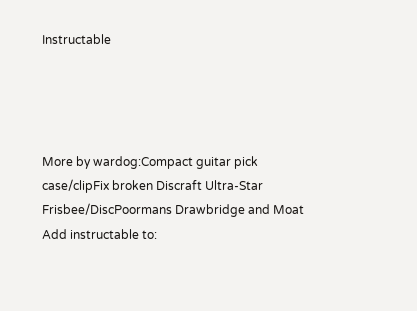Instructable




More by wardog:Compact guitar pick case/clipFix broken Discraft Ultra-Star Frisbee/DiscPoormans Drawbridge and Moat
Add instructable to: